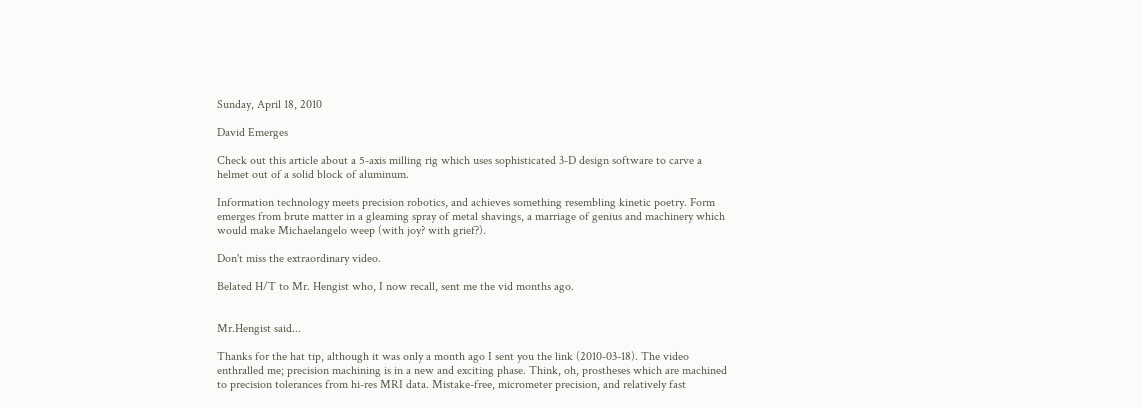Sunday, April 18, 2010

David Emerges

Check out this article about a 5-axis milling rig which uses sophisticated 3-D design software to carve a helmet out of a solid block of aluminum.

Information technology meets precision robotics, and achieves something resembling kinetic poetry. Form emerges from brute matter in a gleaming spray of metal shavings, a marriage of genius and machinery which would make Michaelangelo weep (with joy? with grief?).

Don't miss the extraordinary video.

Belated H/T to Mr. Hengist who, I now recall, sent me the vid months ago.


Mr.Hengist said...

Thanks for the hat tip, although it was only a month ago I sent you the link (2010-03-18). The video enthralled me; precision machining is in a new and exciting phase. Think, oh, prostheses which are machined to precision tolerances from hi-res MRI data. Mistake-free, micrometer precision, and relatively fast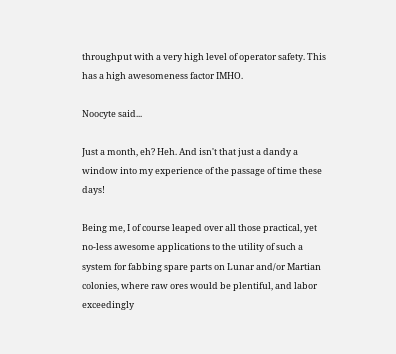throughput with a very high level of operator safety. This has a high awesomeness factor IMHO.

Noocyte said...

Just a month, eh? Heh. And isn't that just a dandy a window into my experience of the passage of time these days!

Being me, I of course leaped over all those practical, yet no-less awesome applications to the utility of such a system for fabbing spare parts on Lunar and/or Martian colonies, where raw ores would be plentiful, and labor exceedingly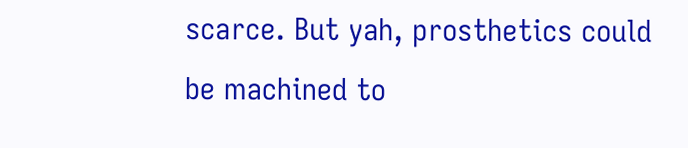scarce. But yah, prosthetics could be machined to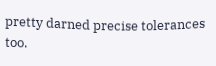pretty darned precise tolerances too.